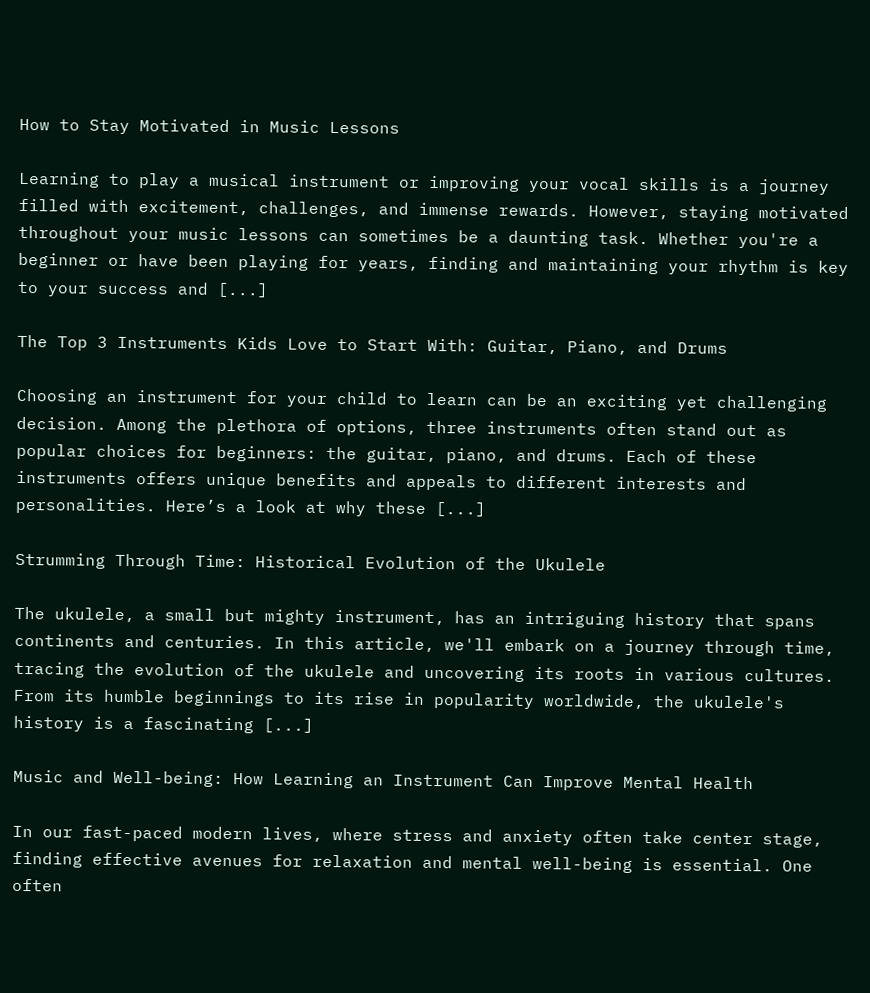How to Stay Motivated in Music Lessons

Learning to play a musical instrument or improving your vocal skills is a journey filled with excitement, challenges, and immense rewards. However, staying motivated throughout your music lessons can sometimes be a daunting task. Whether you're a beginner or have been playing for years, finding and maintaining your rhythm is key to your success and [...]

The Top 3 Instruments Kids Love to Start With: Guitar, Piano, and Drums

Choosing an instrument for your child to learn can be an exciting yet challenging decision. Among the plethora of options, three instruments often stand out as popular choices for beginners: the guitar, piano, and drums. Each of these instruments offers unique benefits and appeals to different interests and personalities. Here’s a look at why these [...]

Strumming Through Time: Historical Evolution of the Ukulele

The ukulele, a small but mighty instrument, has an intriguing history that spans continents and centuries. In this article, we'll embark on a journey through time, tracing the evolution of the ukulele and uncovering its roots in various cultures. From its humble beginnings to its rise in popularity worldwide, the ukulele's history is a fascinating [...]

Music and Well-being: How Learning an Instrument Can Improve Mental Health

In our fast-paced modern lives, where stress and anxiety often take center stage, finding effective avenues for relaxation and mental well-being is essential. One often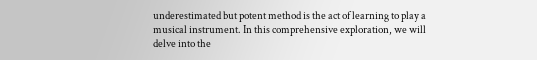underestimated but potent method is the act of learning to play a musical instrument. In this comprehensive exploration, we will delve into the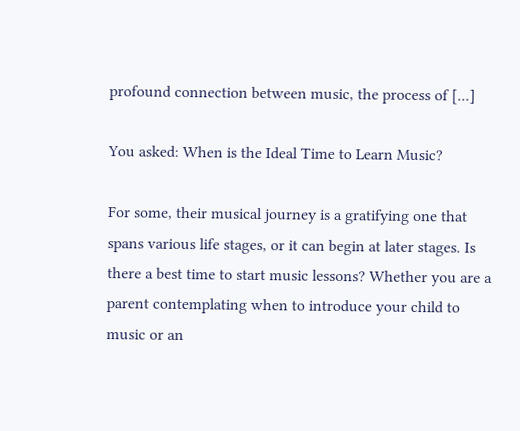profound connection between music, the process of [...]

You asked: When is the Ideal Time to Learn Music?

For some, their musical journey is a gratifying one that spans various life stages, or it can begin at later stages. Is there a best time to start music lessons? Whether you are a parent contemplating when to introduce your child to music or an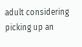adult considering picking up an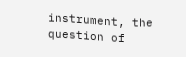instrument, the question of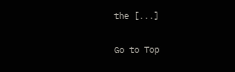the [...]

Go to Top